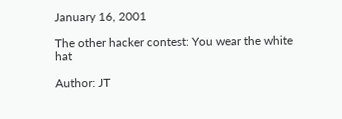January 16, 2001

The other hacker contest: You wear the white hat

Author: JT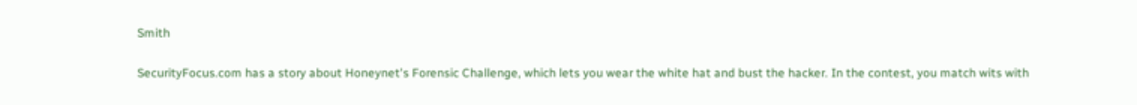Smith

SecurityFocus.com has a story about Honeynet's Forensic Challenge, which lets you wear the white hat and bust the hacker. In the contest, you match wits with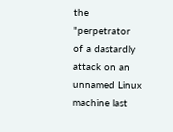the "perpetrator of a dastardly attack on an unnamed Linux machine last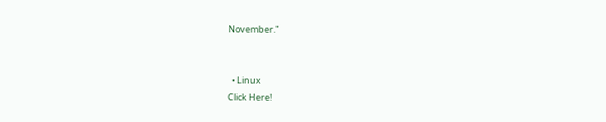November."


  • Linux
Click Here!